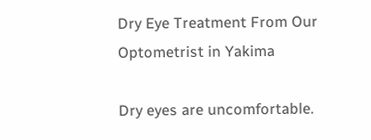Dry Eye Treatment From Our Optometrist in Yakima

Dry eyes are uncomfortable.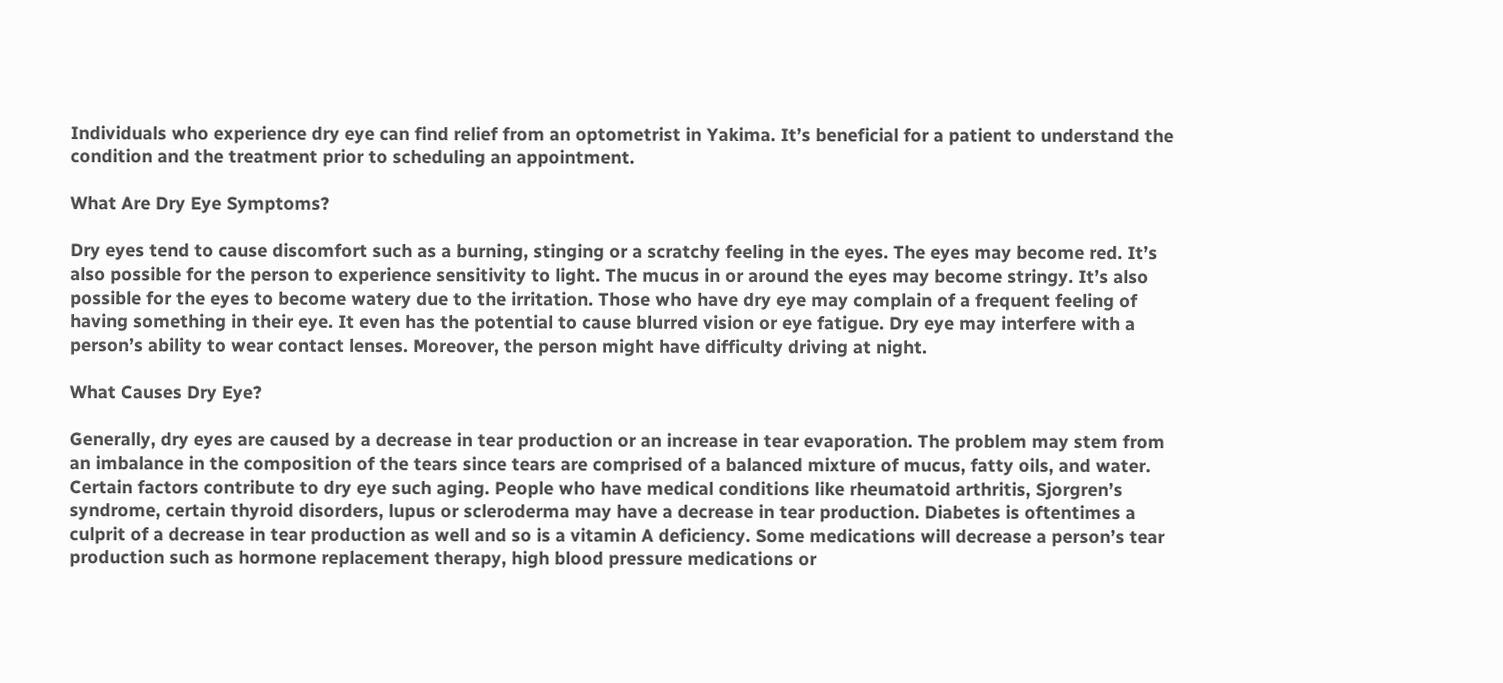Individuals who experience dry eye can find relief from an optometrist in Yakima. It’s beneficial for a patient to understand the condition and the treatment prior to scheduling an appointment.

What Are Dry Eye Symptoms?

Dry eyes tend to cause discomfort such as a burning, stinging or a scratchy feeling in the eyes. The eyes may become red. It’s also possible for the person to experience sensitivity to light. The mucus in or around the eyes may become stringy. It’s also possible for the eyes to become watery due to the irritation. Those who have dry eye may complain of a frequent feeling of having something in their eye. It even has the potential to cause blurred vision or eye fatigue. Dry eye may interfere with a person’s ability to wear contact lenses. Moreover, the person might have difficulty driving at night.

What Causes Dry Eye?

Generally, dry eyes are caused by a decrease in tear production or an increase in tear evaporation. The problem may stem from an imbalance in the composition of the tears since tears are comprised of a balanced mixture of mucus, fatty oils, and water. Certain factors contribute to dry eye such aging. People who have medical conditions like rheumatoid arthritis, Sjorgren’s syndrome, certain thyroid disorders, lupus or scleroderma may have a decrease in tear production. Diabetes is oftentimes a culprit of a decrease in tear production as well and so is a vitamin A deficiency. Some medications will decrease a person’s tear production such as hormone replacement therapy, high blood pressure medications or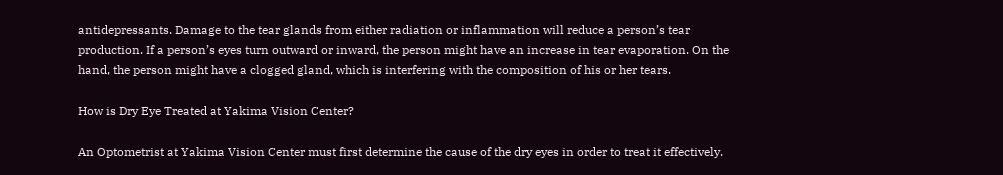antidepressants. Damage to the tear glands from either radiation or inflammation will reduce a person’s tear production. If a person’s eyes turn outward or inward, the person might have an increase in tear evaporation. On the hand, the person might have a clogged gland, which is interfering with the composition of his or her tears.

How is Dry Eye Treated at Yakima Vision Center?

An Optometrist at Yakima Vision Center must first determine the cause of the dry eyes in order to treat it effectively.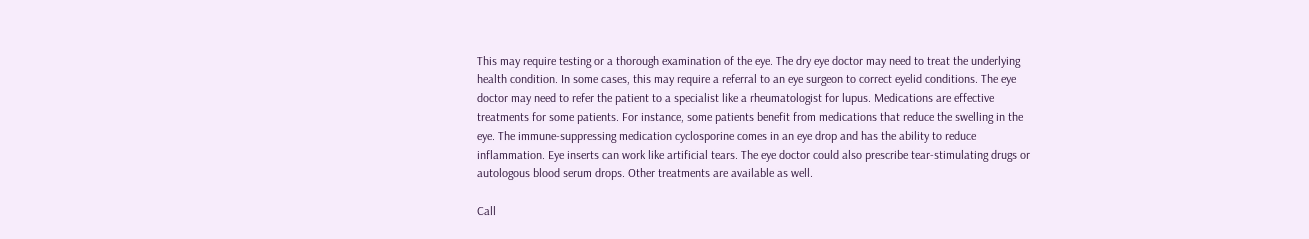This may require testing or a thorough examination of the eye. The dry eye doctor may need to treat the underlying health condition. In some cases, this may require a referral to an eye surgeon to correct eyelid conditions. The eye doctor may need to refer the patient to a specialist like a rheumatologist for lupus. Medications are effective treatments for some patients. For instance, some patients benefit from medications that reduce the swelling in the eye. The immune-suppressing medication cyclosporine comes in an eye drop and has the ability to reduce inflammation. Eye inserts can work like artificial tears. The eye doctor could also prescribe tear-stimulating drugs or autologous blood serum drops. Other treatments are available as well.

Call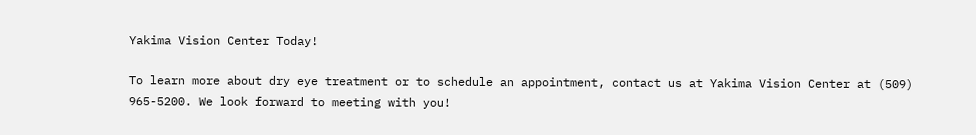Yakima Vision Center Today!

To learn more about dry eye treatment or to schedule an appointment, contact us at Yakima Vision Center at (509) 965-5200. We look forward to meeting with you!